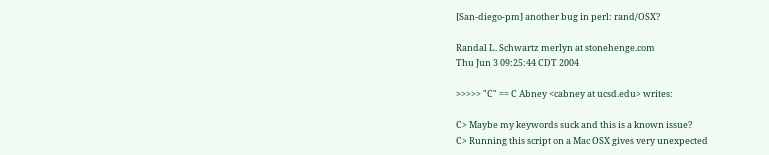[San-diego-pm] another bug in perl: rand/OSX?

Randal L. Schwartz merlyn at stonehenge.com
Thu Jun 3 09:25:44 CDT 2004

>>>>> "C" == C Abney <cabney at ucsd.edu> writes:

C> Maybe my keywords suck and this is a known issue?
C> Running this script on a Mac OSX gives very unexpected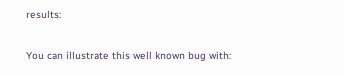results:

You can illustrate this well known bug with: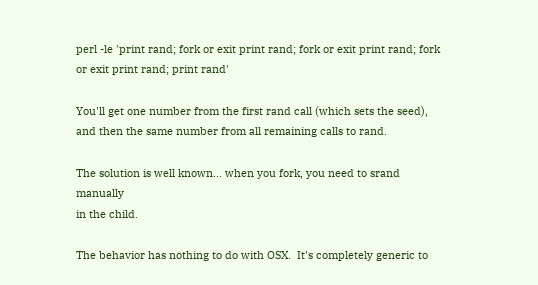perl -le 'print rand; fork or exit print rand; fork or exit print rand; fork or exit print rand; print rand'

You'll get one number from the first rand call (which sets the seed),
and then the same number from all remaining calls to rand.

The solution is well known... when you fork, you need to srand manually
in the child.

The behavior has nothing to do with OSX.  It's completely generic to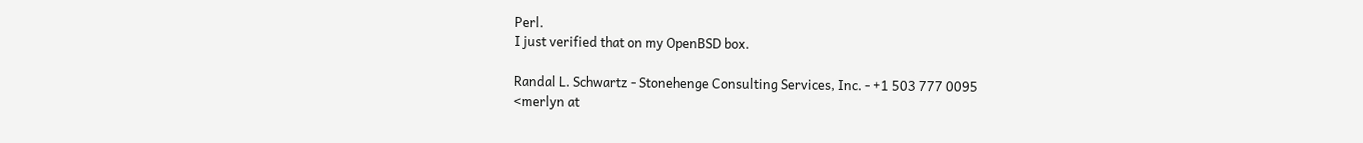Perl.
I just verified that on my OpenBSD box.

Randal L. Schwartz - Stonehenge Consulting Services, Inc. - +1 503 777 0095
<merlyn at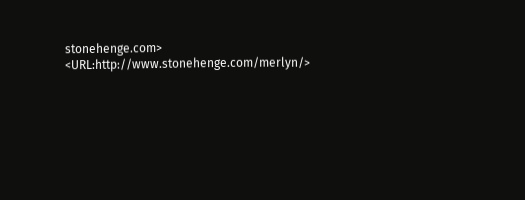stonehenge.com> <URL:http://www.stonehenge.com/merlyn/>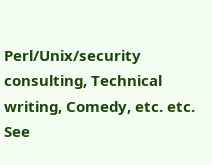Perl/Unix/security consulting, Technical writing, Comedy, etc. etc.
See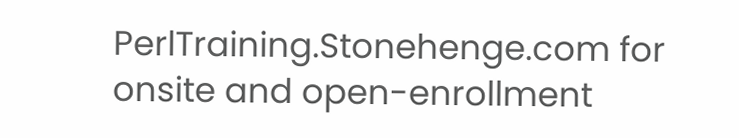PerlTraining.Stonehenge.com for onsite and open-enrollment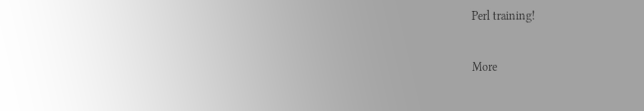Perl training!

More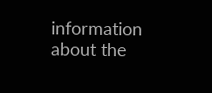information about the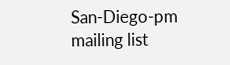San-Diego-pm mailing list